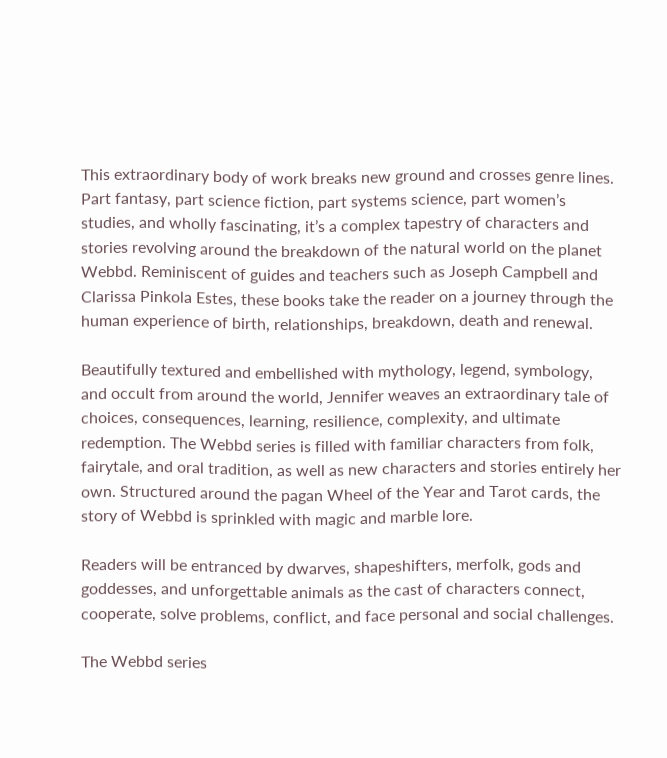This extraordinary body of work breaks new ground and crosses genre lines. Part fantasy, part science fiction, part systems science, part women’s studies, and wholly fascinating, it’s a complex tapestry of characters and stories revolving around the breakdown of the natural world on the planet Webbd. Reminiscent of guides and teachers such as Joseph Campbell and Clarissa Pinkola Estes, these books take the reader on a journey through the human experience of birth, relationships, breakdown, death and renewal.

Beautifully textured and embellished with mythology, legend, symbology, and occult from around the world, Jennifer weaves an extraordinary tale of choices, consequences, learning, resilience, complexity, and ultimate redemption. The Webbd series is filled with familiar characters from folk, fairytale, and oral tradition, as well as new characters and stories entirely her own. Structured around the pagan Wheel of the Year and Tarot cards, the story of Webbd is sprinkled with magic and marble lore.

Readers will be entranced by dwarves, shapeshifters, merfolk, gods and goddesses, and unforgettable animals as the cast of characters connect, cooperate, solve problems, conflict, and face personal and social challenges.

The Webbd series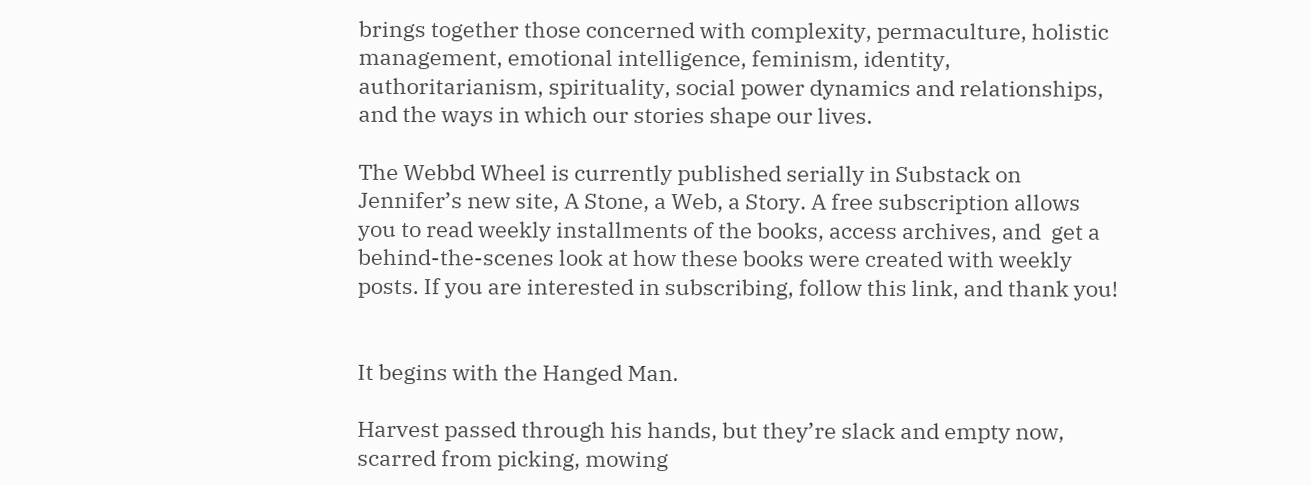brings together those concerned with complexity, permaculture, holistic management, emotional intelligence, feminism, identity, authoritarianism, spirituality, social power dynamics and relationships, and the ways in which our stories shape our lives.

The Webbd Wheel is currently published serially in Substack on Jennifer’s new site, A Stone, a Web, a Story. A free subscription allows you to read weekly installments of the books, access archives, and  get a behind-the-scenes look at how these books were created with weekly posts. If you are interested in subscribing, follow this link, and thank you!


It begins with the Hanged Man.

Harvest passed through his hands, but they’re slack and empty now, scarred from picking, mowing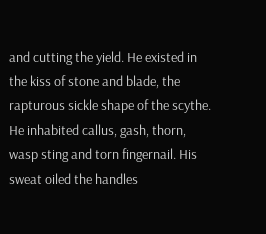and cutting the yield. He existed in the kiss of stone and blade, the rapturous sickle shape of the scythe. He inhabited callus, gash, thorn, wasp sting and torn fingernail. His sweat oiled the handles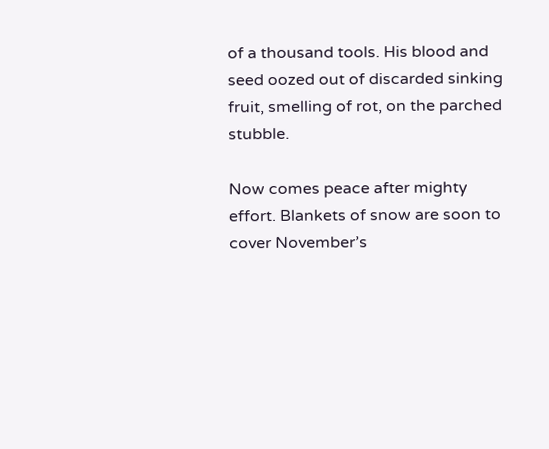of a thousand tools. His blood and seed oozed out of discarded sinking fruit, smelling of rot, on the parched stubble.

Now comes peace after mighty effort. Blankets of snow are soon to cover November’s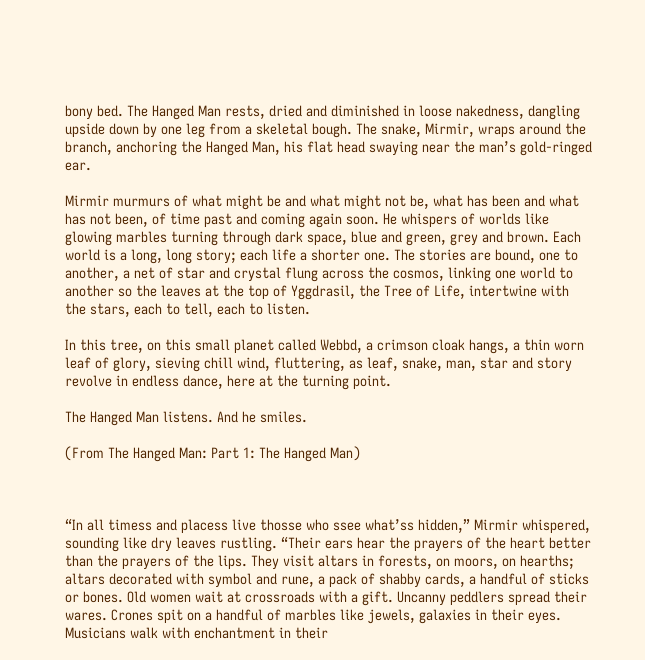bony bed. The Hanged Man rests, dried and diminished in loose nakedness, dangling upside down by one leg from a skeletal bough. The snake, Mirmir, wraps around the branch, anchoring the Hanged Man, his flat head swaying near the man’s gold-ringed ear.

Mirmir murmurs of what might be and what might not be, what has been and what has not been, of time past and coming again soon. He whispers of worlds like glowing marbles turning through dark space, blue and green, grey and brown. Each world is a long, long story; each life a shorter one. The stories are bound, one to another, a net of star and crystal flung across the cosmos, linking one world to another so the leaves at the top of Yggdrasil, the Tree of Life, intertwine with the stars, each to tell, each to listen.

In this tree, on this small planet called Webbd, a crimson cloak hangs, a thin worn leaf of glory, sieving chill wind, fluttering, as leaf, snake, man, star and story revolve in endless dance, here at the turning point.

The Hanged Man listens. And he smiles.

(From The Hanged Man: Part 1: The Hanged Man)



“In all timess and placess live thosse who ssee what’ss hidden,” Mirmir whispered, sounding like dry leaves rustling. “Their ears hear the prayers of the heart better than the prayers of the lips. They visit altars in forests, on moors, on hearths; altars decorated with symbol and rune, a pack of shabby cards, a handful of sticks or bones. Old women wait at crossroads with a gift. Uncanny peddlers spread their wares. Crones spit on a handful of marbles like jewels, galaxies in their eyes. Musicians walk with enchantment in their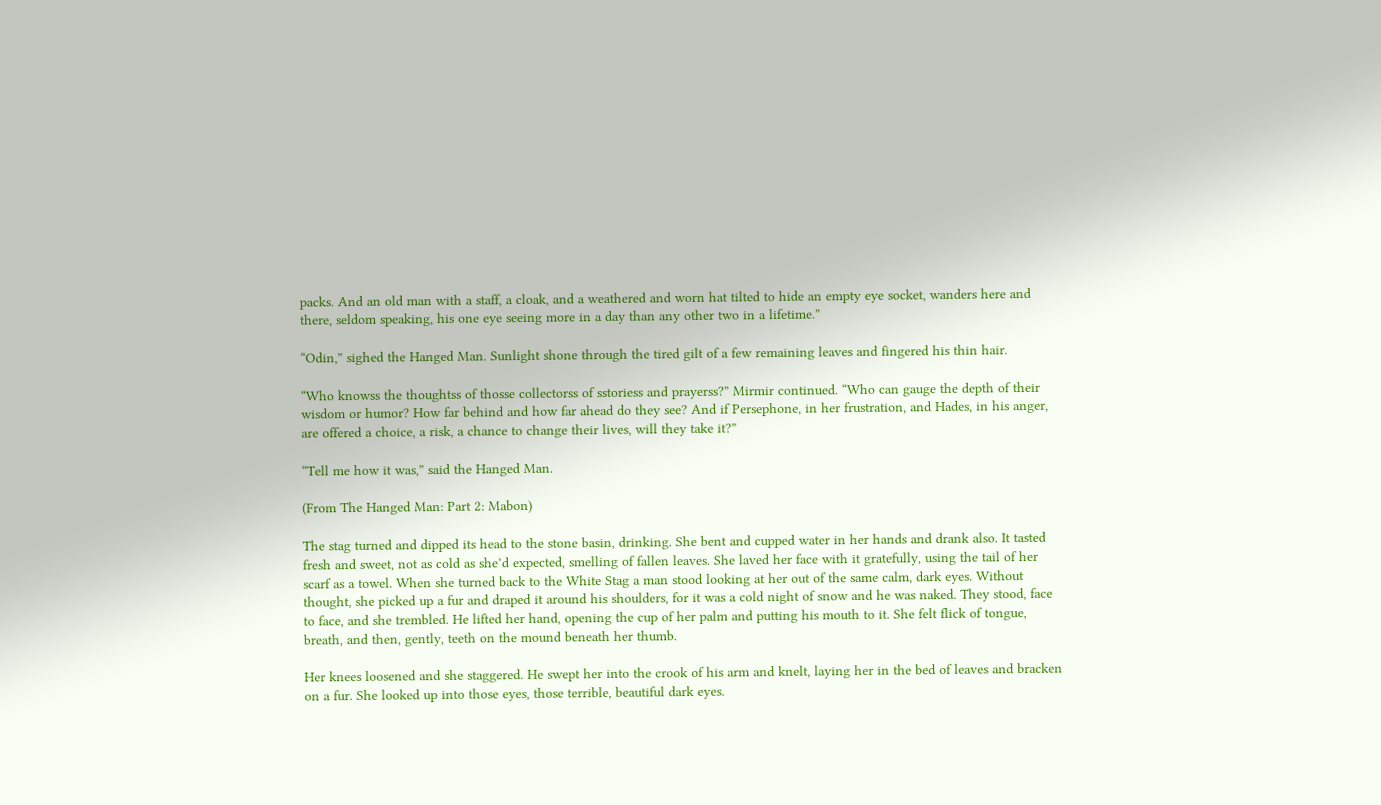packs. And an old man with a staff, a cloak, and a weathered and worn hat tilted to hide an empty eye socket, wanders here and there, seldom speaking, his one eye seeing more in a day than any other two in a lifetime.”

“Odin,” sighed the Hanged Man. Sunlight shone through the tired gilt of a few remaining leaves and fingered his thin hair.

“Who knowss the thoughtss of thosse collectorss of sstoriess and prayerss?” Mirmir continued. “Who can gauge the depth of their wisdom or humor? How far behind and how far ahead do they see? And if Persephone, in her frustration, and Hades, in his anger, are offered a choice, a risk, a chance to change their lives, will they take it?”

“Tell me how it was,” said the Hanged Man.

(From The Hanged Man: Part 2: Mabon)

The stag turned and dipped its head to the stone basin, drinking. She bent and cupped water in her hands and drank also. It tasted fresh and sweet, not as cold as she’d expected, smelling of fallen leaves. She laved her face with it gratefully, using the tail of her scarf as a towel. When she turned back to the White Stag a man stood looking at her out of the same calm, dark eyes. Without thought, she picked up a fur and draped it around his shoulders, for it was a cold night of snow and he was naked. They stood, face to face, and she trembled. He lifted her hand, opening the cup of her palm and putting his mouth to it. She felt flick of tongue, breath, and then, gently, teeth on the mound beneath her thumb.

Her knees loosened and she staggered. He swept her into the crook of his arm and knelt, laying her in the bed of leaves and bracken on a fur. She looked up into those eyes, those terrible, beautiful dark eyes.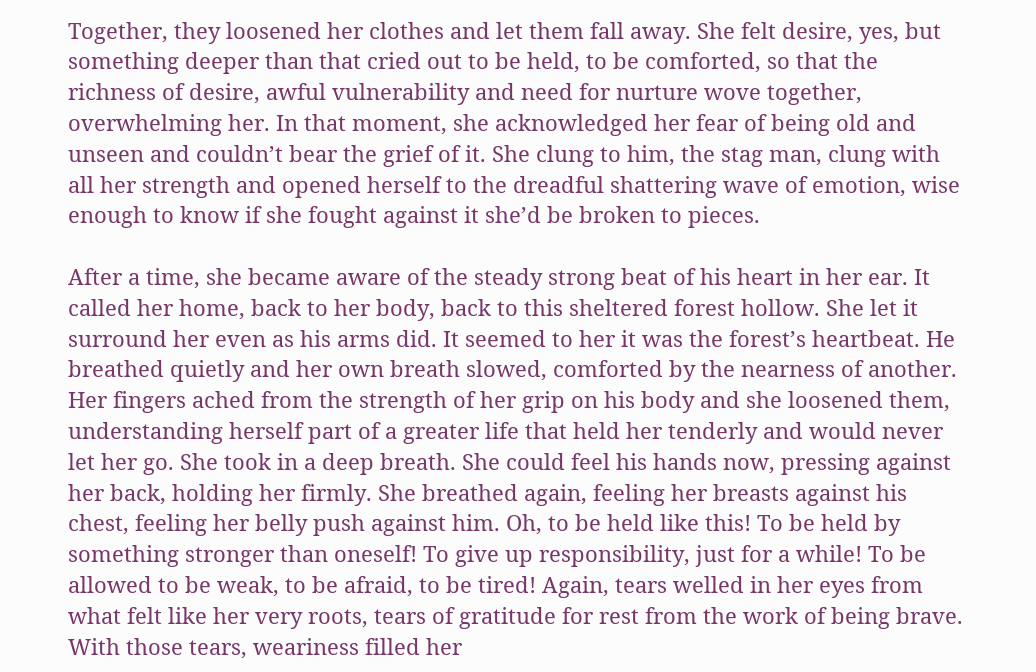Together, they loosened her clothes and let them fall away. She felt desire, yes, but something deeper than that cried out to be held, to be comforted, so that the richness of desire, awful vulnerability and need for nurture wove together, overwhelming her. In that moment, she acknowledged her fear of being old and unseen and couldn’t bear the grief of it. She clung to him, the stag man, clung with all her strength and opened herself to the dreadful shattering wave of emotion, wise enough to know if she fought against it she’d be broken to pieces.

After a time, she became aware of the steady strong beat of his heart in her ear. It called her home, back to her body, back to this sheltered forest hollow. She let it surround her even as his arms did. It seemed to her it was the forest’s heartbeat. He breathed quietly and her own breath slowed, comforted by the nearness of another. Her fingers ached from the strength of her grip on his body and she loosened them, understanding herself part of a greater life that held her tenderly and would never let her go. She took in a deep breath. She could feel his hands now, pressing against her back, holding her firmly. She breathed again, feeling her breasts against his chest, feeling her belly push against him. Oh, to be held like this! To be held by something stronger than oneself! To give up responsibility, just for a while! To be allowed to be weak, to be afraid, to be tired! Again, tears welled in her eyes from what felt like her very roots, tears of gratitude for rest from the work of being brave. With those tears, weariness filled her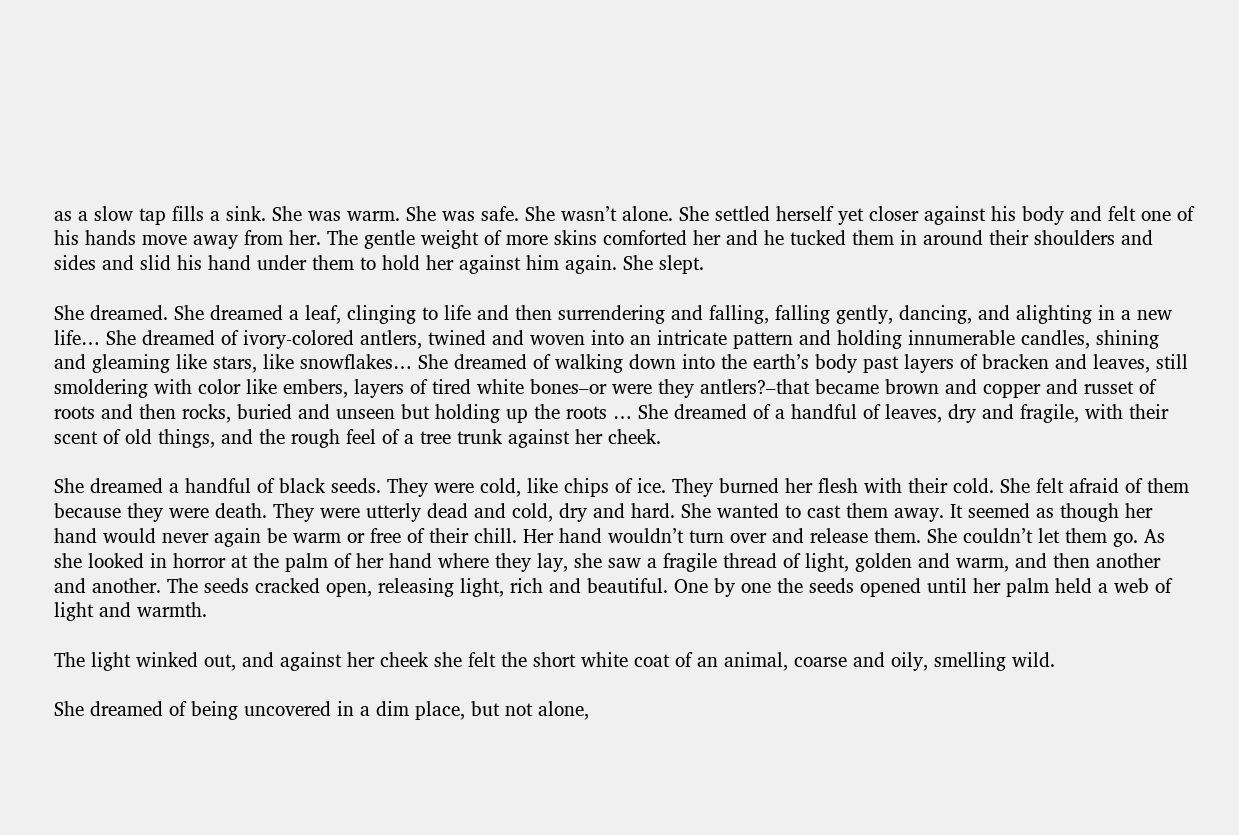as a slow tap fills a sink. She was warm. She was safe. She wasn’t alone. She settled herself yet closer against his body and felt one of his hands move away from her. The gentle weight of more skins comforted her and he tucked them in around their shoulders and sides and slid his hand under them to hold her against him again. She slept.

She dreamed. She dreamed a leaf, clinging to life and then surrendering and falling, falling gently, dancing, and alighting in a new life… She dreamed of ivory-colored antlers, twined and woven into an intricate pattern and holding innumerable candles, shining and gleaming like stars, like snowflakes… She dreamed of walking down into the earth’s body past layers of bracken and leaves, still smoldering with color like embers, layers of tired white bones–or were they antlers?–that became brown and copper and russet of roots and then rocks, buried and unseen but holding up the roots … She dreamed of a handful of leaves, dry and fragile, with their scent of old things, and the rough feel of a tree trunk against her cheek.

She dreamed a handful of black seeds. They were cold, like chips of ice. They burned her flesh with their cold. She felt afraid of them because they were death. They were utterly dead and cold, dry and hard. She wanted to cast them away. It seemed as though her hand would never again be warm or free of their chill. Her hand wouldn’t turn over and release them. She couldn’t let them go. As she looked in horror at the palm of her hand where they lay, she saw a fragile thread of light, golden and warm, and then another and another. The seeds cracked open, releasing light, rich and beautiful. One by one the seeds opened until her palm held a web of light and warmth.

The light winked out, and against her cheek she felt the short white coat of an animal, coarse and oily, smelling wild.

She dreamed of being uncovered in a dim place, but not alone,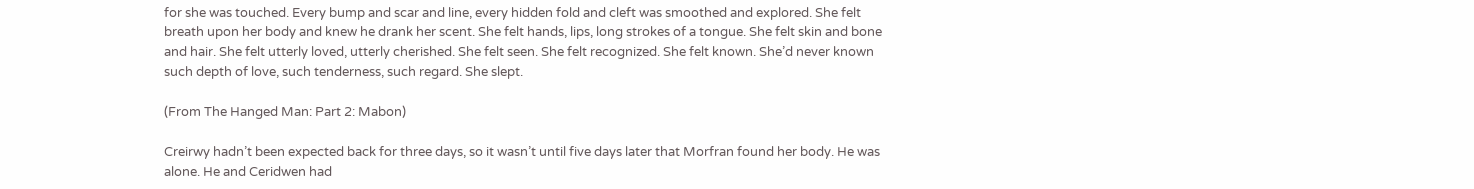for she was touched. Every bump and scar and line, every hidden fold and cleft was smoothed and explored. She felt breath upon her body and knew he drank her scent. She felt hands, lips, long strokes of a tongue. She felt skin and bone and hair. She felt utterly loved, utterly cherished. She felt seen. She felt recognized. She felt known. She’d never known such depth of love, such tenderness, such regard. She slept.

(From The Hanged Man: Part 2: Mabon)

Creirwy hadn’t been expected back for three days, so it wasn’t until five days later that Morfran found her body. He was alone. He and Ceridwen had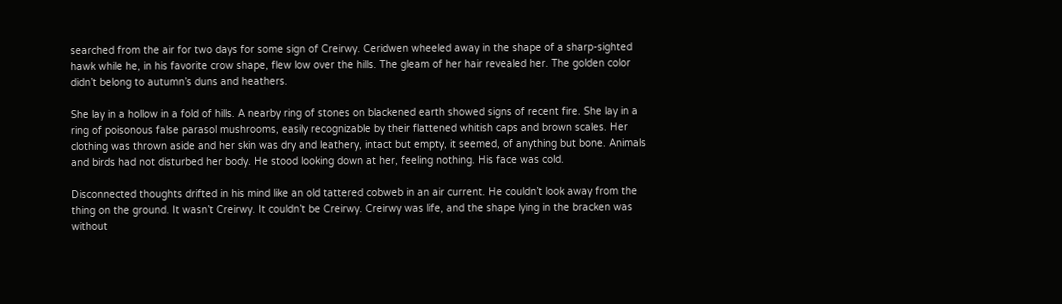searched from the air for two days for some sign of Creirwy. Ceridwen wheeled away in the shape of a sharp-sighted hawk while he, in his favorite crow shape, flew low over the hills. The gleam of her hair revealed her. The golden color didn’t belong to autumn’s duns and heathers.

She lay in a hollow in a fold of hills. A nearby ring of stones on blackened earth showed signs of recent fire. She lay in a ring of poisonous false parasol mushrooms, easily recognizable by their flattened whitish caps and brown scales. Her clothing was thrown aside and her skin was dry and leathery, intact but empty, it seemed, of anything but bone. Animals and birds had not disturbed her body. He stood looking down at her, feeling nothing. His face was cold.

Disconnected thoughts drifted in his mind like an old tattered cobweb in an air current. He couldn’t look away from the thing on the ground. It wasn’t Creirwy. It couldn’t be Creirwy. Creirwy was life, and the shape lying in the bracken was without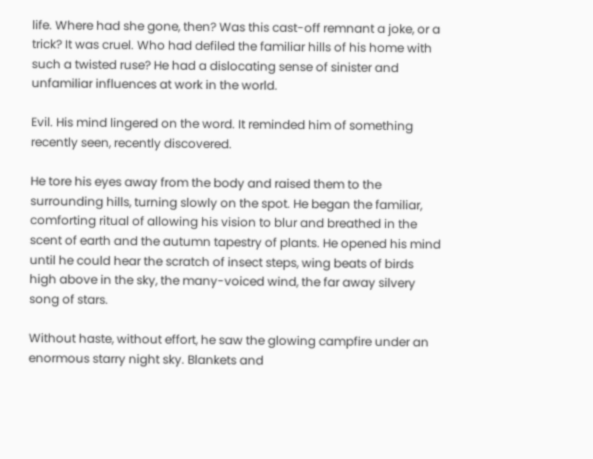life. Where had she gone, then? Was this cast-off remnant a joke, or a trick? It was cruel. Who had defiled the familiar hills of his home with such a twisted ruse? He had a dislocating sense of sinister and unfamiliar influences at work in the world.

Evil. His mind lingered on the word. It reminded him of something recently seen, recently discovered.

He tore his eyes away from the body and raised them to the surrounding hills, turning slowly on the spot. He began the familiar, comforting ritual of allowing his vision to blur and breathed in the scent of earth and the autumn tapestry of plants. He opened his mind until he could hear the scratch of insect steps, wing beats of birds high above in the sky, the many-voiced wind, the far away silvery song of stars.

Without haste, without effort, he saw the glowing campfire under an enormous starry night sky. Blankets and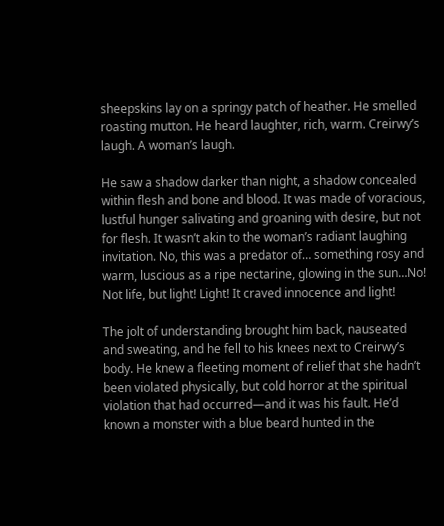sheepskins lay on a springy patch of heather. He smelled roasting mutton. He heard laughter, rich, warm. Creirwy’s laugh. A woman’s laugh.

He saw a shadow darker than night, a shadow concealed within flesh and bone and blood. It was made of voracious, lustful hunger salivating and groaning with desire, but not for flesh. It wasn’t akin to the woman’s radiant laughing invitation. No, this was a predator of… something rosy and warm, luscious as a ripe nectarine, glowing in the sun…No! Not life, but light! Light! It craved innocence and light!

The jolt of understanding brought him back, nauseated and sweating, and he fell to his knees next to Creirwy’s body. He knew a fleeting moment of relief that she hadn’t been violated physically, but cold horror at the spiritual violation that had occurred—and it was his fault. He’d known a monster with a blue beard hunted in the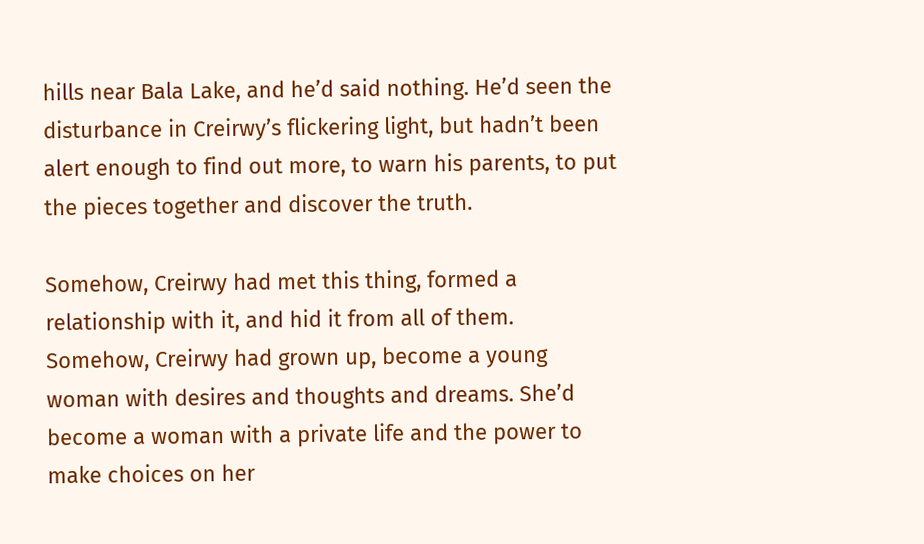hills near Bala Lake, and he’d said nothing. He’d seen the disturbance in Creirwy’s flickering light, but hadn’t been alert enough to find out more, to warn his parents, to put the pieces together and discover the truth.

Somehow, Creirwy had met this thing, formed a relationship with it, and hid it from all of them. Somehow, Creirwy had grown up, become a young woman with desires and thoughts and dreams. She’d become a woman with a private life and the power to make choices on her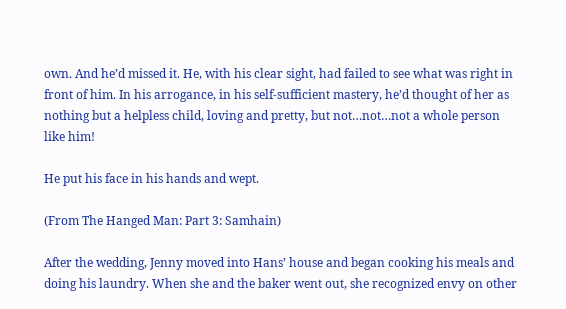own. And he’d missed it. He, with his clear sight, had failed to see what was right in front of him. In his arrogance, in his self-sufficient mastery, he’d thought of her as nothing but a helpless child, loving and pretty, but not…not…not a whole person like him!

He put his face in his hands and wept.

(From The Hanged Man: Part 3: Samhain)

After the wedding, Jenny moved into Hans’ house and began cooking his meals and doing his laundry. When she and the baker went out, she recognized envy on other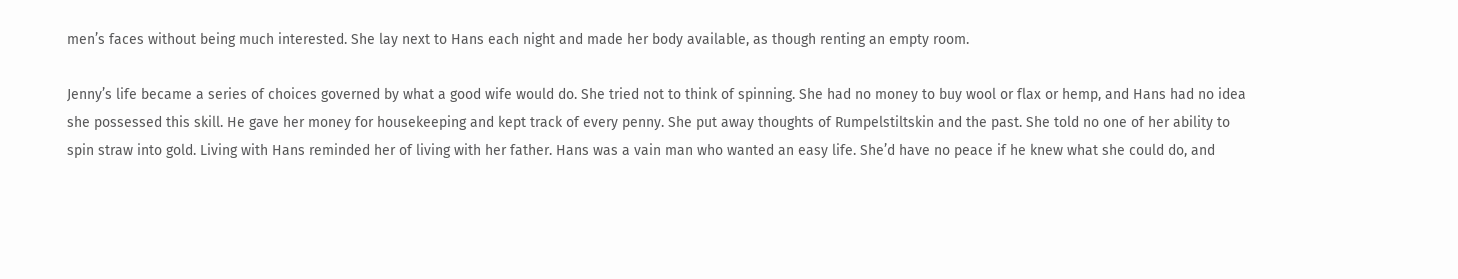men’s faces without being much interested. She lay next to Hans each night and made her body available, as though renting an empty room.

Jenny’s life became a series of choices governed by what a good wife would do. She tried not to think of spinning. She had no money to buy wool or flax or hemp, and Hans had no idea she possessed this skill. He gave her money for housekeeping and kept track of every penny. She put away thoughts of Rumpelstiltskin and the past. She told no one of her ability to spin straw into gold. Living with Hans reminded her of living with her father. Hans was a vain man who wanted an easy life. She’d have no peace if he knew what she could do, and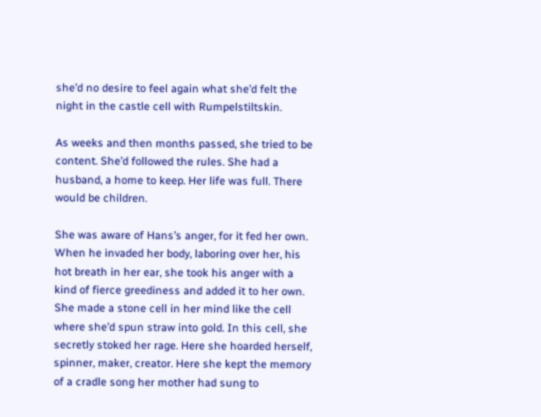she’d no desire to feel again what she’d felt the night in the castle cell with Rumpelstiltskin.

As weeks and then months passed, she tried to be content. She’d followed the rules. She had a husband, a home to keep. Her life was full. There would be children.

She was aware of Hans’s anger, for it fed her own. When he invaded her body, laboring over her, his hot breath in her ear, she took his anger with a kind of fierce greediness and added it to her own. She made a stone cell in her mind like the cell where she’d spun straw into gold. In this cell, she secretly stoked her rage. Here she hoarded herself, spinner, maker, creator. Here she kept the memory of a cradle song her mother had sung to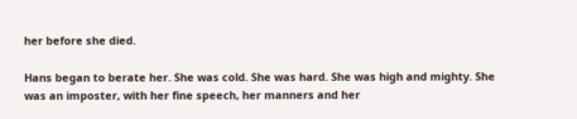her before she died.

Hans began to berate her. She was cold. She was hard. She was high and mighty. She was an imposter, with her fine speech, her manners and her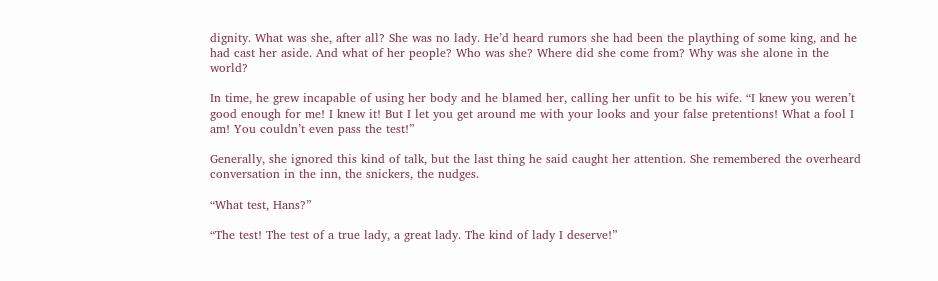dignity. What was she, after all? She was no lady. He’d heard rumors she had been the plaything of some king, and he had cast her aside. And what of her people? Who was she? Where did she come from? Why was she alone in the world?

In time, he grew incapable of using her body and he blamed her, calling her unfit to be his wife. “I knew you weren’t good enough for me! I knew it! But I let you get around me with your looks and your false pretentions! What a fool I am! You couldn’t even pass the test!”

Generally, she ignored this kind of talk, but the last thing he said caught her attention. She remembered the overheard conversation in the inn, the snickers, the nudges.

“What test, Hans?”

“The test! The test of a true lady, a great lady. The kind of lady I deserve!”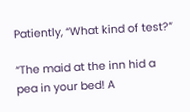Patiently, “What kind of test?”

“The maid at the inn hid a pea in your bed! A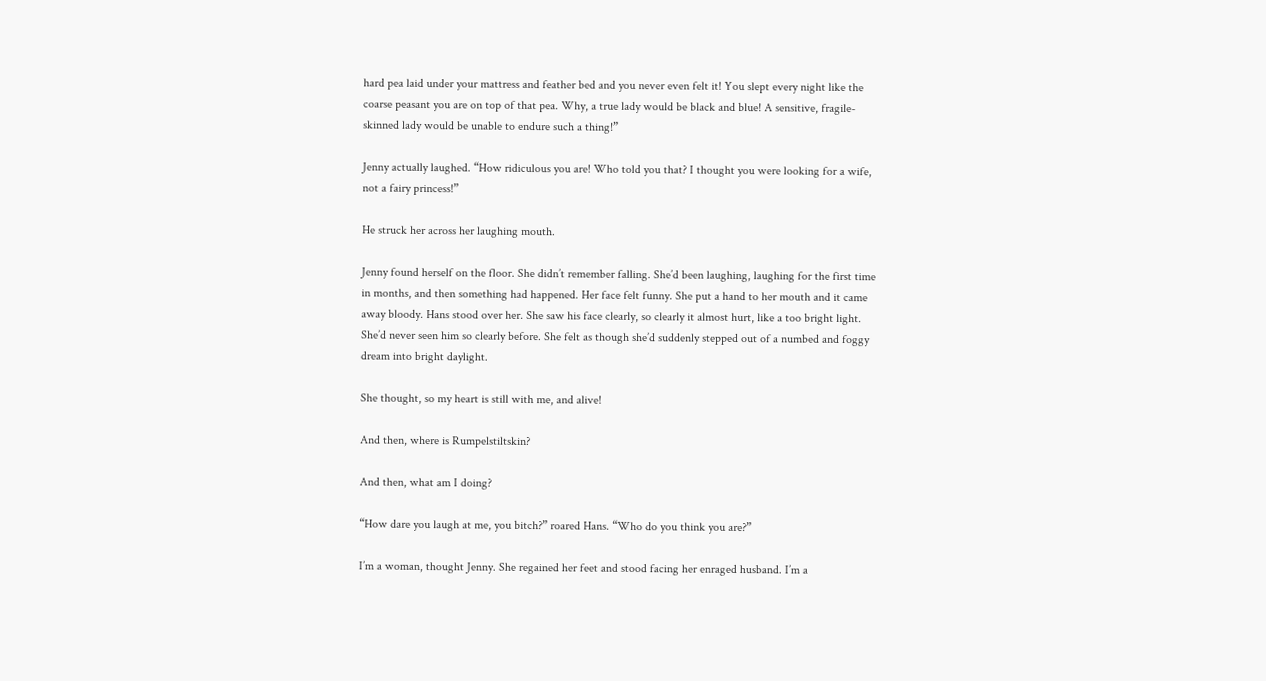hard pea laid under your mattress and feather bed and you never even felt it! You slept every night like the coarse peasant you are on top of that pea. Why, a true lady would be black and blue! A sensitive, fragile-skinned lady would be unable to endure such a thing!”

Jenny actually laughed. “How ridiculous you are! Who told you that? I thought you were looking for a wife, not a fairy princess!”

He struck her across her laughing mouth.

Jenny found herself on the floor. She didn’t remember falling. She’d been laughing, laughing for the first time in months, and then something had happened. Her face felt funny. She put a hand to her mouth and it came away bloody. Hans stood over her. She saw his face clearly, so clearly it almost hurt, like a too bright light. She’d never seen him so clearly before. She felt as though she’d suddenly stepped out of a numbed and foggy dream into bright daylight.

She thought, so my heart is still with me, and alive!

And then, where is Rumpelstiltskin?

And then, what am I doing?

“How dare you laugh at me, you bitch?” roared Hans. “Who do you think you are?”

I’m a woman, thought Jenny. She regained her feet and stood facing her enraged husband. I’m a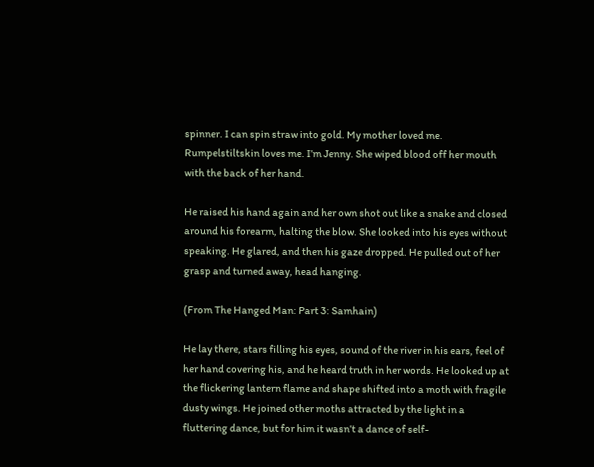spinner. I can spin straw into gold. My mother loved me. Rumpelstiltskin loves me. I’m Jenny. She wiped blood off her mouth with the back of her hand.

He raised his hand again and her own shot out like a snake and closed around his forearm, halting the blow. She looked into his eyes without speaking. He glared, and then his gaze dropped. He pulled out of her grasp and turned away, head hanging.

(From The Hanged Man: Part 3: Samhain)

He lay there, stars filling his eyes, sound of the river in his ears, feel of her hand covering his, and he heard truth in her words. He looked up at the flickering lantern flame and shape shifted into a moth with fragile dusty wings. He joined other moths attracted by the light in a fluttering dance, but for him it wasn’t a dance of self-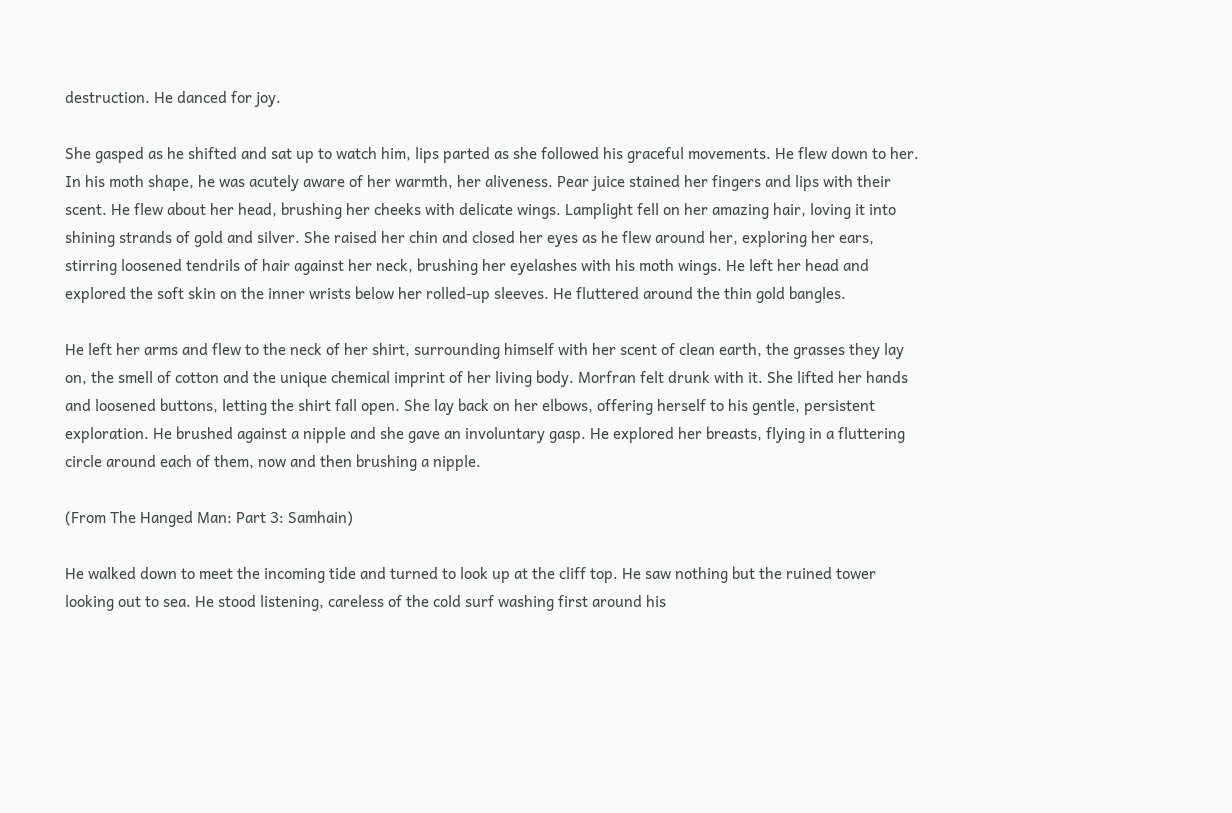destruction. He danced for joy.

She gasped as he shifted and sat up to watch him, lips parted as she followed his graceful movements. He flew down to her. In his moth shape, he was acutely aware of her warmth, her aliveness. Pear juice stained her fingers and lips with their scent. He flew about her head, brushing her cheeks with delicate wings. Lamplight fell on her amazing hair, loving it into shining strands of gold and silver. She raised her chin and closed her eyes as he flew around her, exploring her ears, stirring loosened tendrils of hair against her neck, brushing her eyelashes with his moth wings. He left her head and explored the soft skin on the inner wrists below her rolled-up sleeves. He fluttered around the thin gold bangles.

He left her arms and flew to the neck of her shirt, surrounding himself with her scent of clean earth, the grasses they lay on, the smell of cotton and the unique chemical imprint of her living body. Morfran felt drunk with it. She lifted her hands and loosened buttons, letting the shirt fall open. She lay back on her elbows, offering herself to his gentle, persistent exploration. He brushed against a nipple and she gave an involuntary gasp. He explored her breasts, flying in a fluttering circle around each of them, now and then brushing a nipple.

(From The Hanged Man: Part 3: Samhain)

He walked down to meet the incoming tide and turned to look up at the cliff top. He saw nothing but the ruined tower looking out to sea. He stood listening, careless of the cold surf washing first around his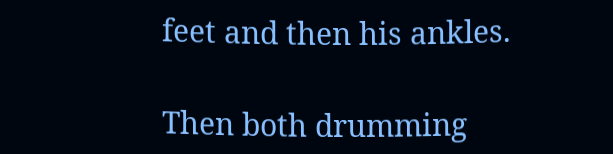feet and then his ankles.

Then both drumming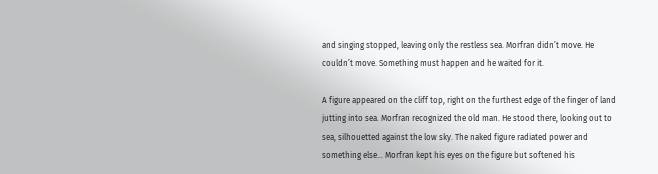and singing stopped, leaving only the restless sea. Morfran didn’t move. He couldn’t move. Something must happen and he waited for it.

A figure appeared on the cliff top, right on the furthest edge of the finger of land jutting into sea. Morfran recognized the old man. He stood there, looking out to sea, silhouetted against the low sky. The naked figure radiated power and something else… Morfran kept his eyes on the figure but softened his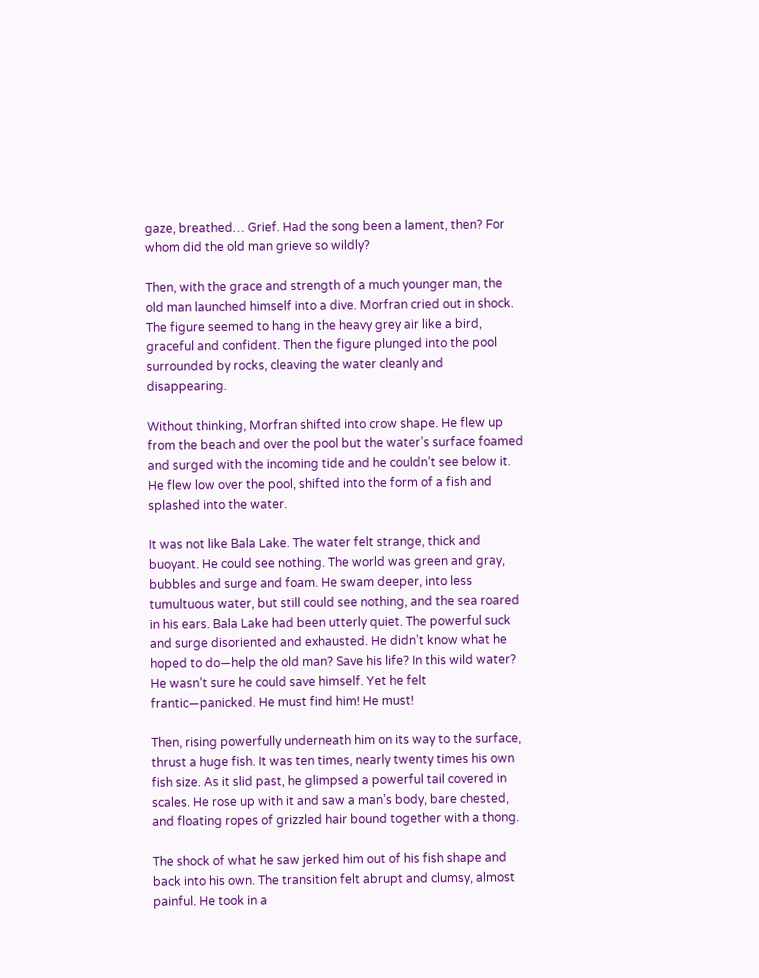gaze, breathed… Grief. Had the song been a lament, then? For whom did the old man grieve so wildly?

Then, with the grace and strength of a much younger man, the old man launched himself into a dive. Morfran cried out in shock. The figure seemed to hang in the heavy grey air like a bird, graceful and confident. Then the figure plunged into the pool surrounded by rocks, cleaving the water cleanly and disappearing.

Without thinking, Morfran shifted into crow shape. He flew up from the beach and over the pool but the water’s surface foamed and surged with the incoming tide and he couldn’t see below it. He flew low over the pool, shifted into the form of a fish and splashed into the water.

It was not like Bala Lake. The water felt strange, thick and buoyant. He could see nothing. The world was green and gray, bubbles and surge and foam. He swam deeper, into less tumultuous water, but still could see nothing, and the sea roared in his ears. Bala Lake had been utterly quiet. The powerful suck and surge disoriented and exhausted. He didn’t know what he hoped to do—help the old man? Save his life? In this wild water? He wasn’t sure he could save himself. Yet he felt frantic—panicked. He must find him! He must!

Then, rising powerfully underneath him on its way to the surface, thrust a huge fish. It was ten times, nearly twenty times his own fish size. As it slid past, he glimpsed a powerful tail covered in scales. He rose up with it and saw a man’s body, bare chested, and floating ropes of grizzled hair bound together with a thong.

The shock of what he saw jerked him out of his fish shape and back into his own. The transition felt abrupt and clumsy, almost painful. He took in a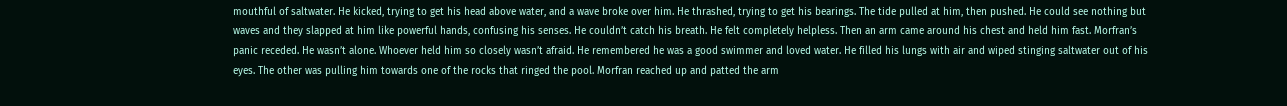mouthful of saltwater. He kicked, trying to get his head above water, and a wave broke over him. He thrashed, trying to get his bearings. The tide pulled at him, then pushed. He could see nothing but waves and they slapped at him like powerful hands, confusing his senses. He couldn’t catch his breath. He felt completely helpless. Then an arm came around his chest and held him fast. Morfran’s panic receded. He wasn’t alone. Whoever held him so closely wasn’t afraid. He remembered he was a good swimmer and loved water. He filled his lungs with air and wiped stinging saltwater out of his eyes. The other was pulling him towards one of the rocks that ringed the pool. Morfran reached up and patted the arm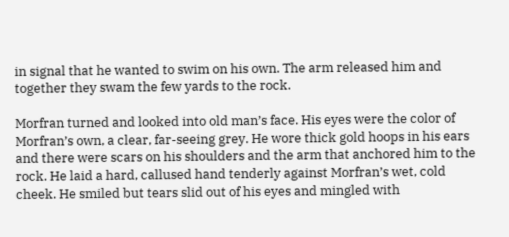in signal that he wanted to swim on his own. The arm released him and together they swam the few yards to the rock.

Morfran turned and looked into old man’s face. His eyes were the color of Morfran’s own, a clear, far-seeing grey. He wore thick gold hoops in his ears and there were scars on his shoulders and the arm that anchored him to the rock. He laid a hard, callused hand tenderly against Morfran’s wet, cold cheek. He smiled but tears slid out of his eyes and mingled with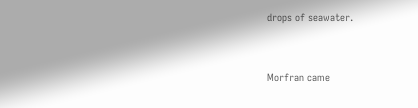drops of seawater.


Morfran came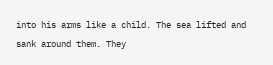into his arms like a child. The sea lifted and sank around them. They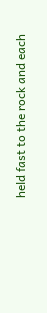held fast to the rock and each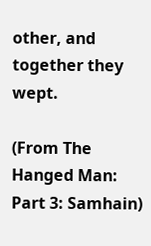other, and together they wept.

(From The Hanged Man: Part 3: Samhain)